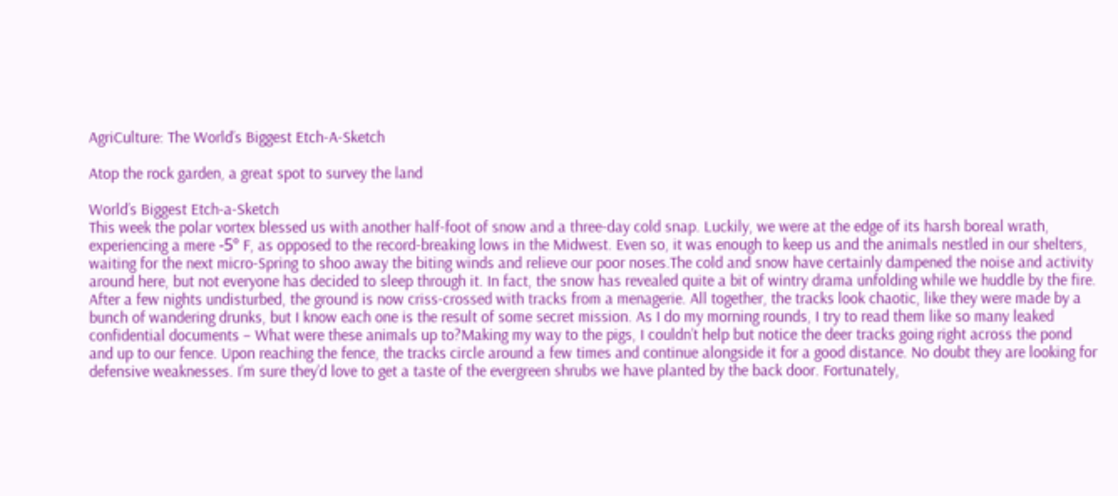AgriCulture: The World’s Biggest Etch-A-Sketch

Atop the rock garden, a great spot to survey the land

World’s Biggest Etch-a-Sketch
This week the polar vortex blessed us with another half-foot of snow and a three-day cold snap. Luckily, we were at the edge of its harsh boreal wrath, experiencing a mere -5º F, as opposed to the record-breaking lows in the Midwest. Even so, it was enough to keep us and the animals nestled in our shelters, waiting for the next micro-Spring to shoo away the biting winds and relieve our poor noses.The cold and snow have certainly dampened the noise and activity around here, but not everyone has decided to sleep through it. In fact, the snow has revealed quite a bit of wintry drama unfolding while we huddle by the fire. After a few nights undisturbed, the ground is now criss-crossed with tracks from a menagerie. All together, the tracks look chaotic, like they were made by a bunch of wandering drunks, but I know each one is the result of some secret mission. As I do my morning rounds, I try to read them like so many leaked confidential documents – What were these animals up to?Making my way to the pigs, I couldn’t help but notice the deer tracks going right across the pond and up to our fence. Upon reaching the fence, the tracks circle around a few times and continue alongside it for a good distance. No doubt they are looking for defensive weaknesses. I’m sure they’d love to get a taste of the evergreen shrubs we have planted by the back door. Fortunately,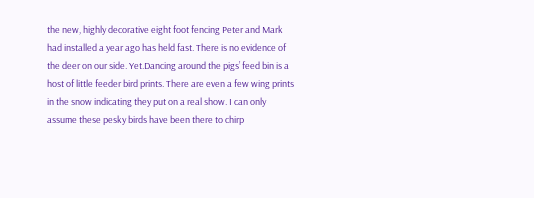the new, highly decorative eight foot fencing Peter and Mark had installed a year ago has held fast. There is no evidence of the deer on our side. Yet.Dancing around the pigs’ feed bin is a host of little feeder bird prints. There are even a few wing prints in the snow indicating they put on a real show. I can only assume these pesky birds have been there to chirp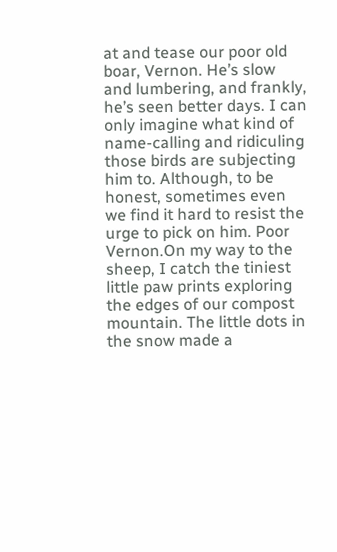at and tease our poor old boar, Vernon. He’s slow and lumbering, and frankly, he’s seen better days. I can only imagine what kind of name-calling and ridiculing those birds are subjecting him to. Although, to be honest, sometimes even we find it hard to resist the urge to pick on him. Poor Vernon.On my way to the sheep, I catch the tiniest little paw prints exploring the edges of our compost mountain. The little dots in the snow made a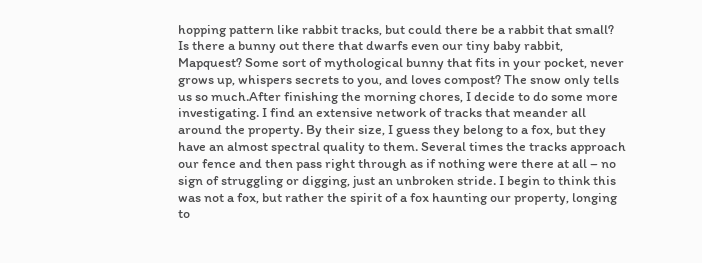hopping pattern like rabbit tracks, but could there be a rabbit that small? Is there a bunny out there that dwarfs even our tiny baby rabbit, Mapquest? Some sort of mythological bunny that fits in your pocket, never grows up, whispers secrets to you, and loves compost? The snow only tells us so much.After finishing the morning chores, I decide to do some more investigating. I find an extensive network of tracks that meander all around the property. By their size, I guess they belong to a fox, but they have an almost spectral quality to them. Several times the tracks approach our fence and then pass right through as if nothing were there at all – no sign of struggling or digging, just an unbroken stride. I begin to think this was not a fox, but rather the spirit of a fox haunting our property, longing to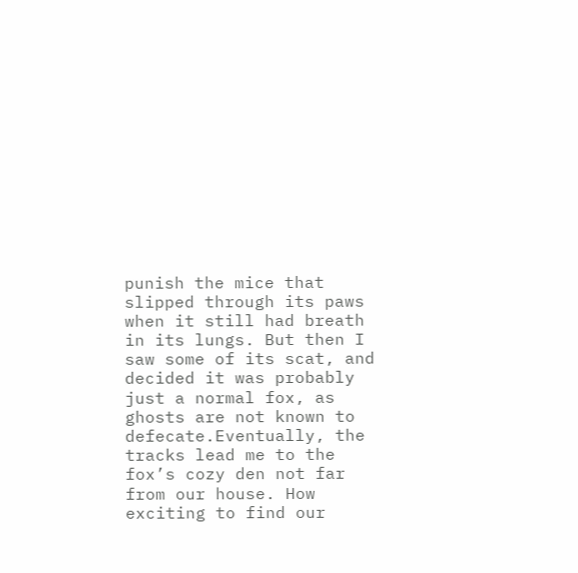punish the mice that slipped through its paws when it still had breath in its lungs. But then I saw some of its scat, and decided it was probably just a normal fox, as ghosts are not known to defecate.Eventually, the tracks lead me to the fox’s cozy den not far from our house. How exciting to find our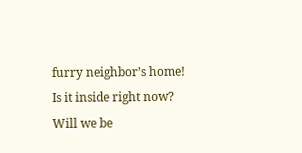furry neighbor’s home! Is it inside right now? Will we be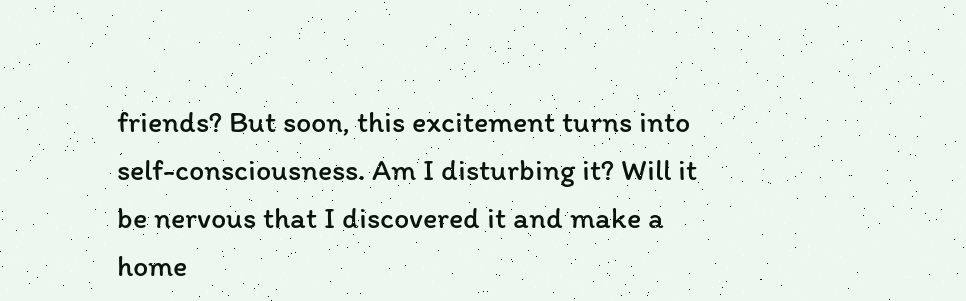friends? But soon, this excitement turns into self-consciousness. Am I disturbing it? Will it be nervous that I discovered it and make a home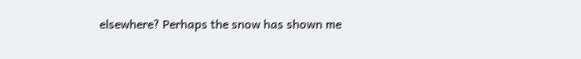elsewhere? Perhaps the snow has shown me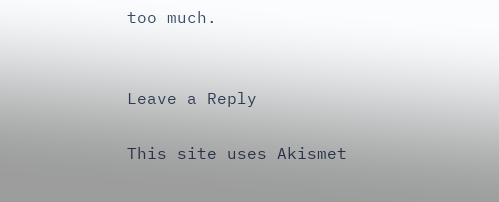too much.


Leave a Reply

This site uses Akismet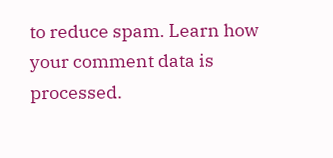to reduce spam. Learn how your comment data is processed.